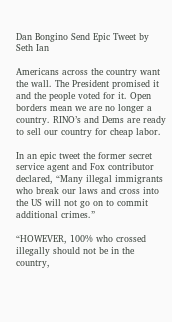Dan Bongino Send Epic Tweet by Seth Ian

Americans across the country want the wall. The President promised it and the people voted for it. Open borders mean we are no longer a country. RINO’s and Dems are ready to sell our country for cheap labor.

In an epic tweet the former secret service agent and Fox contributor declared, “Many illegal immigrants who break our laws and cross into the US will not go on to commit additional crimes.”

“HOWEVER, 100% who crossed illegally should not be in the country,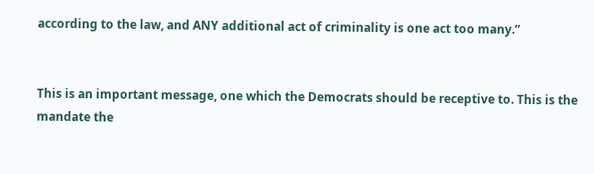according to the law, and ANY additional act of criminality is one act too many.”


This is an important message, one which the Democrats should be receptive to. This is the mandate the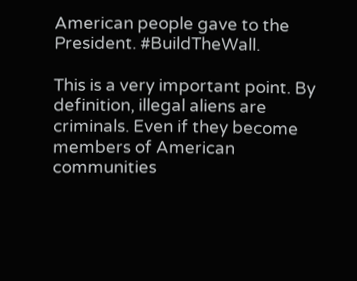American people gave to the President. #BuildTheWall.

This is a very important point. By definition, illegal aliens are criminals. Even if they become members of American communities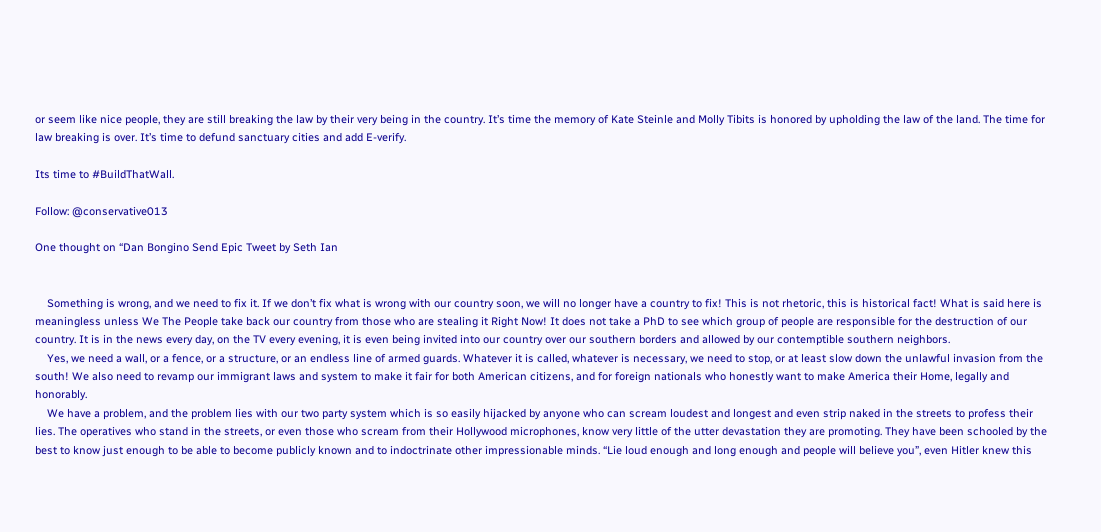or seem like nice people, they are still breaking the law by their very being in the country. It’s time the memory of Kate Steinle and Molly Tibits is honored by upholding the law of the land. The time for law breaking is over. It’s time to defund sanctuary cities and add E-verify.

Its time to #BuildThatWall.

Follow: @conservative013

One thought on “Dan Bongino Send Epic Tweet by Seth Ian


    Something is wrong, and we need to fix it. If we don’t fix what is wrong with our country soon, we will no longer have a country to fix! This is not rhetoric, this is historical fact! What is said here is meaningless unless We The People take back our country from those who are stealing it Right Now! It does not take a PhD to see which group of people are responsible for the destruction of our country. It is in the news every day, on the TV every evening, it is even being invited into our country over our southern borders and allowed by our contemptible southern neighbors.
    Yes, we need a wall, or a fence, or a structure, or an endless line of armed guards. Whatever it is called, whatever is necessary, we need to stop, or at least slow down the unlawful invasion from the south! We also need to revamp our immigrant laws and system to make it fair for both American citizens, and for foreign nationals who honestly want to make America their Home, legally and honorably.
    We have a problem, and the problem lies with our two party system which is so easily hijacked by anyone who can scream loudest and longest and even strip naked in the streets to profess their lies. The operatives who stand in the streets, or even those who scream from their Hollywood microphones, know very little of the utter devastation they are promoting. They have been schooled by the best to know just enough to be able to become publicly known and to indoctrinate other impressionable minds. “Lie loud enough and long enough and people will believe you”, even Hitler knew this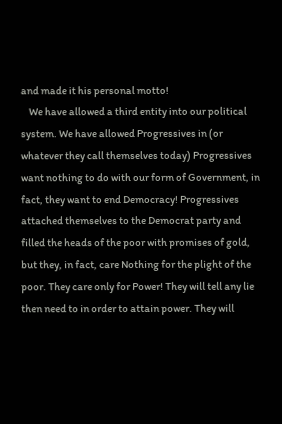and made it his personal motto!
    We have allowed a third entity into our political system. We have allowed Progressives in (or whatever they call themselves today) Progressives want nothing to do with our form of Government, in fact, they want to end Democracy! Progressives attached themselves to the Democrat party and filled the heads of the poor with promises of gold, but they, in fact, care Nothing for the plight of the poor. They care only for Power! They will tell any lie then need to in order to attain power. They will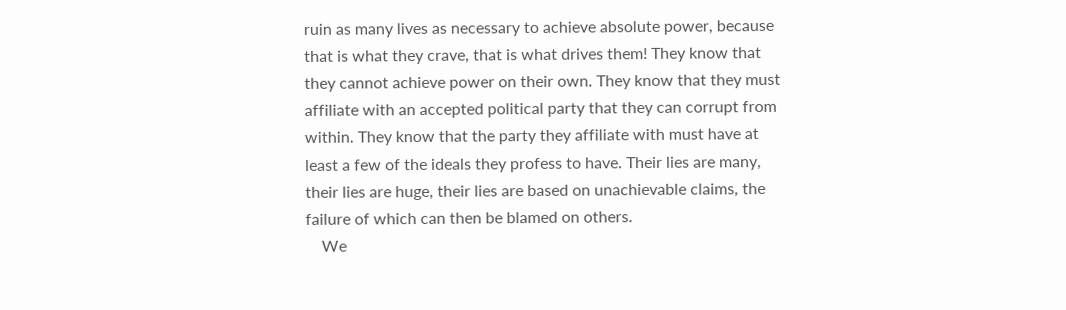ruin as many lives as necessary to achieve absolute power, because that is what they crave, that is what drives them! They know that they cannot achieve power on their own. They know that they must affiliate with an accepted political party that they can corrupt from within. They know that the party they affiliate with must have at least a few of the ideals they profess to have. Their lies are many, their lies are huge, their lies are based on unachievable claims, the failure of which can then be blamed on others.
    We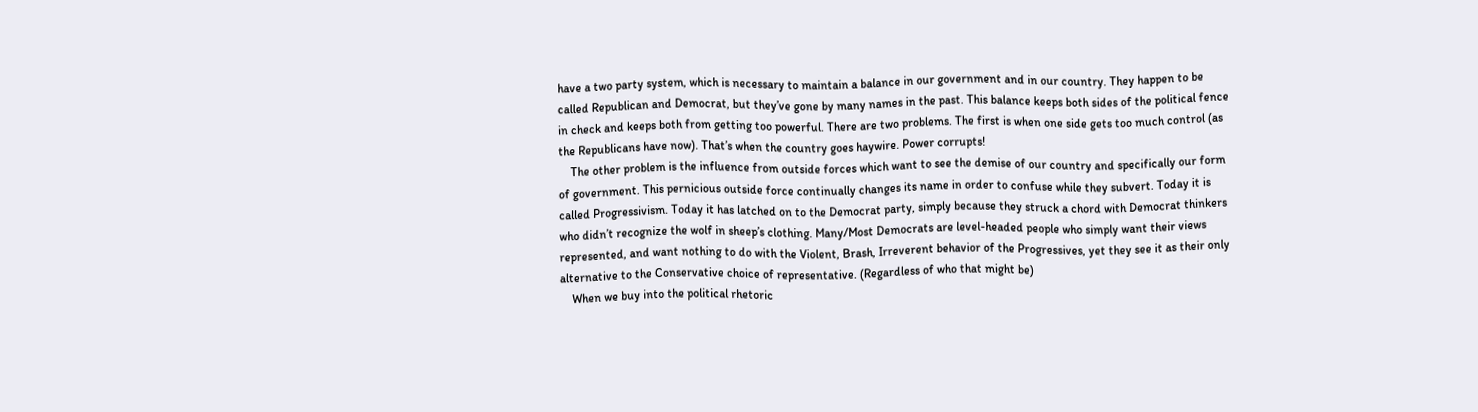have a two party system, which is necessary to maintain a balance in our government and in our country. They happen to be called Republican and Democrat, but they’ve gone by many names in the past. This balance keeps both sides of the political fence in check and keeps both from getting too powerful. There are two problems. The first is when one side gets too much control (as the Republicans have now). That’s when the country goes haywire. Power corrupts!
    The other problem is the influence from outside forces which want to see the demise of our country and specifically our form of government. This pernicious outside force continually changes its name in order to confuse while they subvert. Today it is called Progressivism. Today it has latched on to the Democrat party, simply because they struck a chord with Democrat thinkers who didn’t recognize the wolf in sheep’s clothing. Many/Most Democrats are level-headed people who simply want their views represented, and want nothing to do with the Violent, Brash, Irreverent behavior of the Progressives, yet they see it as their only alternative to the Conservative choice of representative. (Regardless of who that might be)
    When we buy into the political rhetoric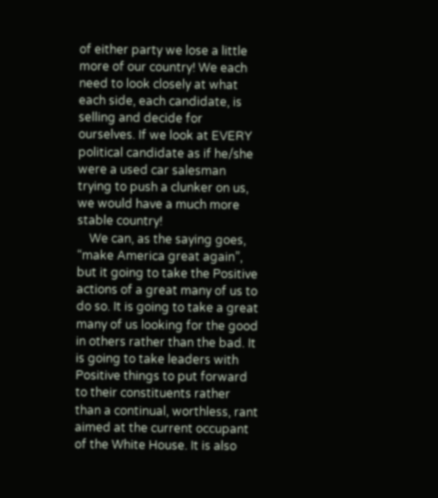of either party we lose a little more of our country! We each need to look closely at what each side, each candidate, is selling and decide for ourselves. If we look at EVERY political candidate as if he/she were a used car salesman trying to push a clunker on us, we would have a much more stable country!
    We can, as the saying goes, “make America great again”, but it going to take the Positive actions of a great many of us to do so. It is going to take a great many of us looking for the good in others rather than the bad. It is going to take leaders with Positive things to put forward to their constituents rather than a continual, worthless, rant aimed at the current occupant of the White House. It is also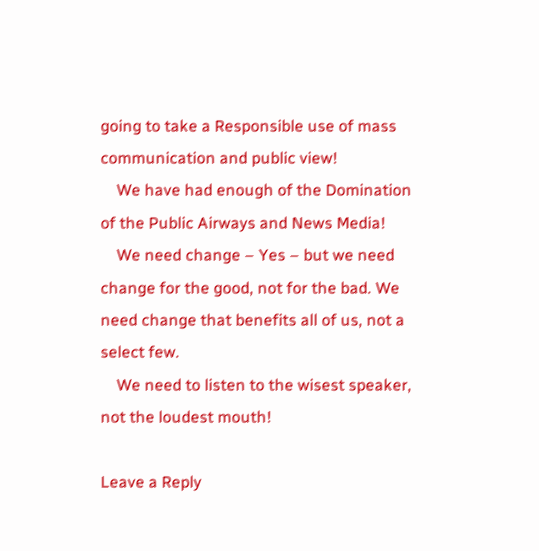going to take a Responsible use of mass communication and public view!
    We have had enough of the Domination of the Public Airways and News Media!
    We need change – Yes – but we need change for the good, not for the bad. We need change that benefits all of us, not a select few.
    We need to listen to the wisest speaker, not the loudest mouth!

Leave a Reply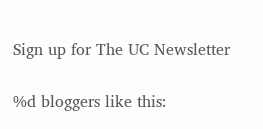Sign up for The UC Newsletter

%d bloggers like this: